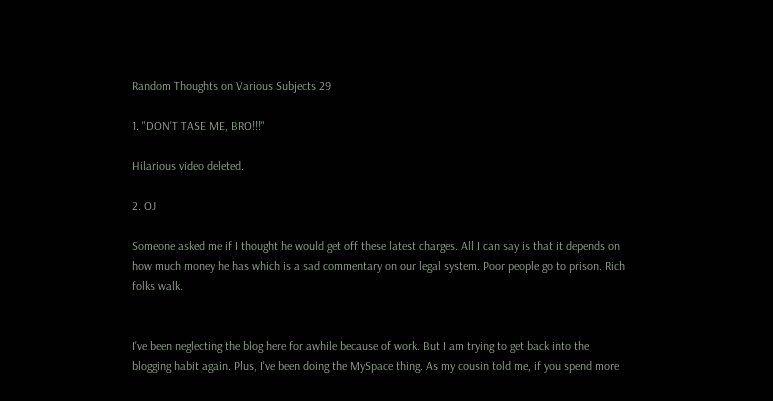Random Thoughts on Various Subjects 29

1. "DON'T TASE ME, BRO!!!"

Hilarious video deleted.

2. OJ

Someone asked me if I thought he would get off these latest charges. All I can say is that it depends on how much money he has which is a sad commentary on our legal system. Poor people go to prison. Rich folks walk.


I've been neglecting the blog here for awhile because of work. But I am trying to get back into the blogging habit again. Plus, I've been doing the MySpace thing. As my cousin told me, if you spend more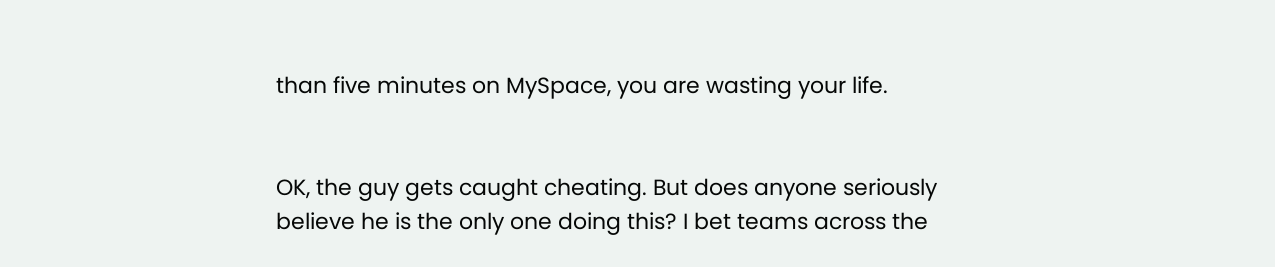than five minutes on MySpace, you are wasting your life.


OK, the guy gets caught cheating. But does anyone seriously believe he is the only one doing this? I bet teams across the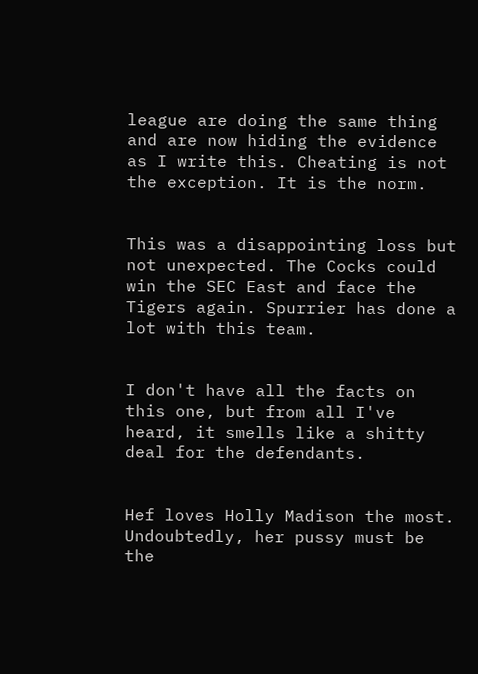league are doing the same thing and are now hiding the evidence as I write this. Cheating is not the exception. It is the norm.


This was a disappointing loss but not unexpected. The Cocks could win the SEC East and face the Tigers again. Spurrier has done a lot with this team.


I don't have all the facts on this one, but from all I've heard, it smells like a shitty deal for the defendants.


Hef loves Holly Madison the most. Undoubtedly, her pussy must be the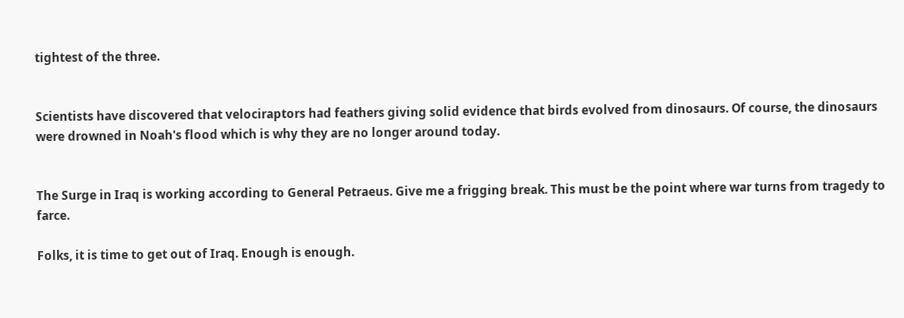tightest of the three.


Scientists have discovered that velociraptors had feathers giving solid evidence that birds evolved from dinosaurs. Of course, the dinosaurs were drowned in Noah's flood which is why they are no longer around today.


The Surge in Iraq is working according to General Petraeus. Give me a frigging break. This must be the point where war turns from tragedy to farce.

Folks, it is time to get out of Iraq. Enough is enough.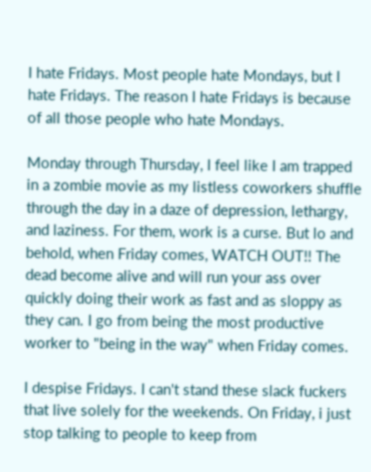I hate Fridays. Most people hate Mondays, but I hate Fridays. The reason I hate Fridays is because of all those people who hate Mondays.

Monday through Thursday, I feel like I am trapped in a zombie movie as my listless coworkers shuffle through the day in a daze of depression, lethargy, and laziness. For them, work is a curse. But lo and behold, when Friday comes, WATCH OUT!! The dead become alive and will run your ass over quickly doing their work as fast and as sloppy as they can. I go from being the most productive worker to "being in the way" when Friday comes.

I despise Fridays. I can't stand these slack fuckers that live solely for the weekends. On Friday, i just stop talking to people to keep from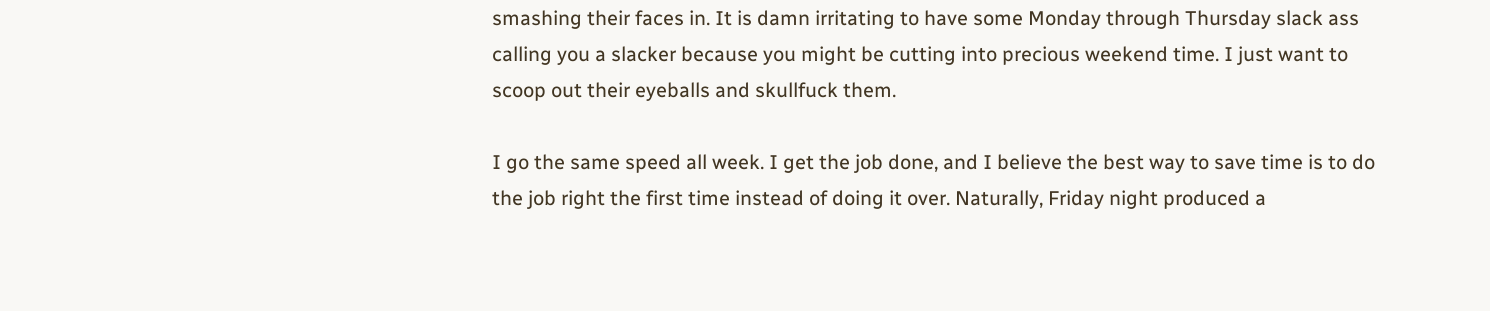smashing their faces in. It is damn irritating to have some Monday through Thursday slack ass calling you a slacker because you might be cutting into precious weekend time. I just want to scoop out their eyeballs and skullfuck them.

I go the same speed all week. I get the job done, and I believe the best way to save time is to do the job right the first time instead of doing it over. Naturally, Friday night produced a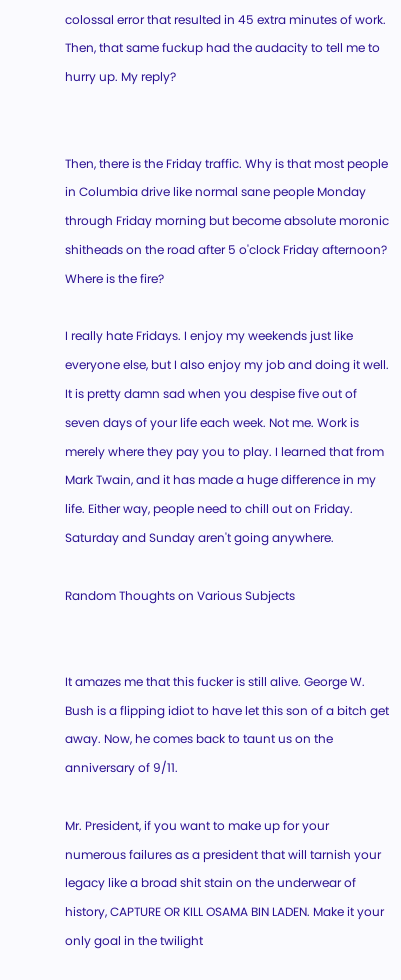colossal error that resulted in 45 extra minutes of work. Then, that same fuckup had the audacity to tell me to hurry up. My reply?


Then, there is the Friday traffic. Why is that most people in Columbia drive like normal sane people Monday through Friday morning but become absolute moronic shitheads on the road after 5 o'clock Friday afternoon? Where is the fire?

I really hate Fridays. I enjoy my weekends just like everyone else, but I also enjoy my job and doing it well. It is pretty damn sad when you despise five out of seven days of your life each week. Not me. Work is merely where they pay you to play. I learned that from Mark Twain, and it has made a huge difference in my life. Either way, people need to chill out on Friday. Saturday and Sunday aren't going anywhere.

Random Thoughts on Various Subjects


It amazes me that this fucker is still alive. George W. Bush is a flipping idiot to have let this son of a bitch get away. Now, he comes back to taunt us on the anniversary of 9/11.

Mr. President, if you want to make up for your numerous failures as a president that will tarnish your legacy like a broad shit stain on the underwear of history, CAPTURE OR KILL OSAMA BIN LADEN. Make it your only goal in the twilight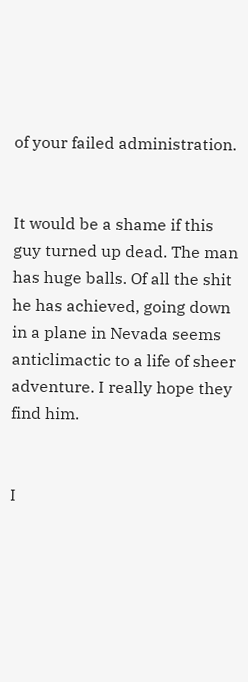of your failed administration.


It would be a shame if this guy turned up dead. The man has huge balls. Of all the shit he has achieved, going down in a plane in Nevada seems anticlimactic to a life of sheer adventure. I really hope they find him.


I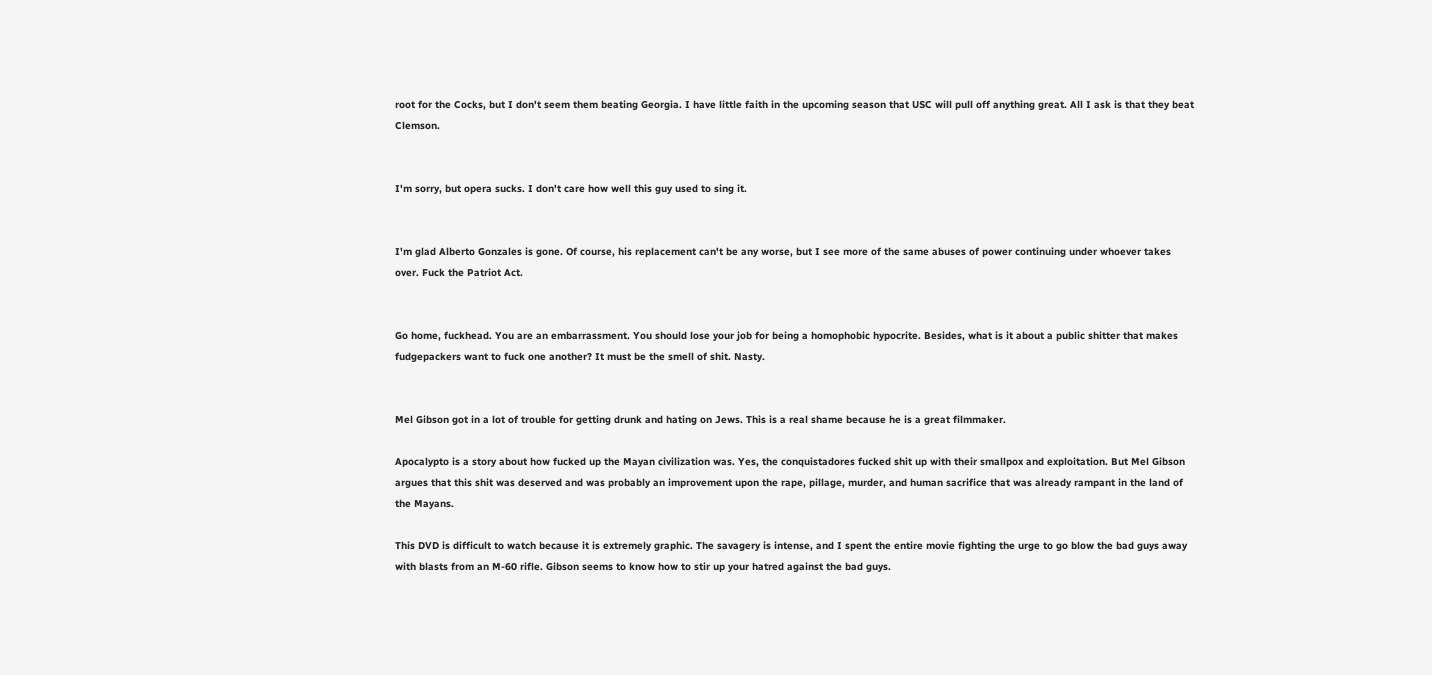root for the Cocks, but I don't seem them beating Georgia. I have little faith in the upcoming season that USC will pull off anything great. All I ask is that they beat Clemson.


I'm sorry, but opera sucks. I don't care how well this guy used to sing it.


I'm glad Alberto Gonzales is gone. Of course, his replacement can't be any worse, but I see more of the same abuses of power continuing under whoever takes over. Fuck the Patriot Act.


Go home, fuckhead. You are an embarrassment. You should lose your job for being a homophobic hypocrite. Besides, what is it about a public shitter that makes fudgepackers want to fuck one another? It must be the smell of shit. Nasty.


Mel Gibson got in a lot of trouble for getting drunk and hating on Jews. This is a real shame because he is a great filmmaker.

Apocalypto is a story about how fucked up the Mayan civilization was. Yes, the conquistadores fucked shit up with their smallpox and exploitation. But Mel Gibson argues that this shit was deserved and was probably an improvement upon the rape, pillage, murder, and human sacrifice that was already rampant in the land of the Mayans.

This DVD is difficult to watch because it is extremely graphic. The savagery is intense, and I spent the entire movie fighting the urge to go blow the bad guys away with blasts from an M-60 rifle. Gibson seems to know how to stir up your hatred against the bad guys.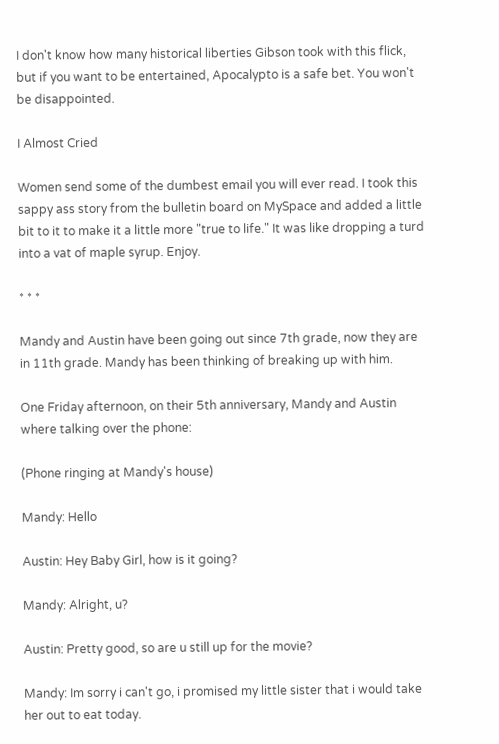I don't know how many historical liberties Gibson took with this flick, but if you want to be entertained, Apocalypto is a safe bet. You won't be disappointed.

I Almost Cried

Women send some of the dumbest email you will ever read. I took this sappy ass story from the bulletin board on MySpace and added a little bit to it to make it a little more "true to life." It was like dropping a turd into a vat of maple syrup. Enjoy.

* * *

Mandy and Austin have been going out since 7th grade, now they are in 11th grade. Mandy has been thinking of breaking up with him.

One Friday afternoon, on their 5th anniversary, Mandy and Austin where talking over the phone:

(Phone ringing at Mandy's house)

Mandy: Hello

Austin: Hey Baby Girl, how is it going?

Mandy: Alright, u?

Austin: Pretty good, so are u still up for the movie?

Mandy: Im sorry i can't go, i promised my little sister that i would take her out to eat today.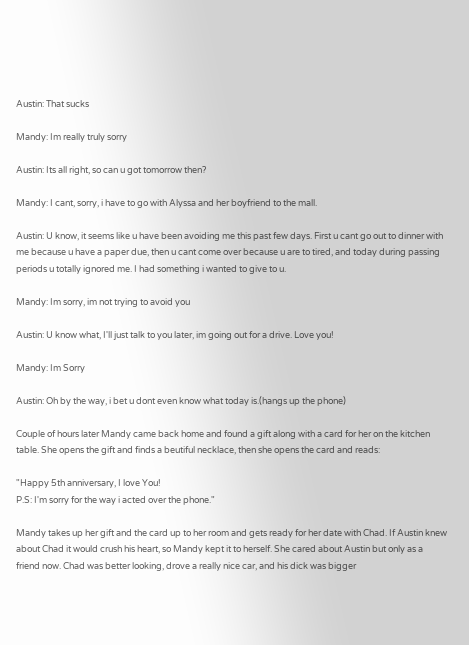Austin: That sucks

Mandy: Im really truly sorry

Austin: Its all right, so can u got tomorrow then?

Mandy: I cant, sorry, i have to go with Alyssa and her boyfriend to the mall.

Austin: U know, it seems like u have been avoiding me this past few days. First u cant go out to dinner with me because u have a paper due, then u cant come over because u are to tired, and today during passing periods u totally ignored me. I had something i wanted to give to u.

Mandy: Im sorry, im not trying to avoid you

Austin: U know what, I'll just talk to you later, im going out for a drive. Love you!

Mandy: Im Sorry

Austin: Oh by the way, i bet u dont even know what today is.(hangs up the phone)

Couple of hours later Mandy came back home and found a gift along with a card for her on the kitchen table. She opens the gift and finds a beutiful necklace, then she opens the card and reads:

"Happy 5th anniversary, I love You!
P.S: I'm sorry for the way i acted over the phone."

Mandy takes up her gift and the card up to her room and gets ready for her date with Chad. If Austin knew about Chad it would crush his heart, so Mandy kept it to herself. She cared about Austin but only as a friend now. Chad was better looking, drove a really nice car, and his dick was bigger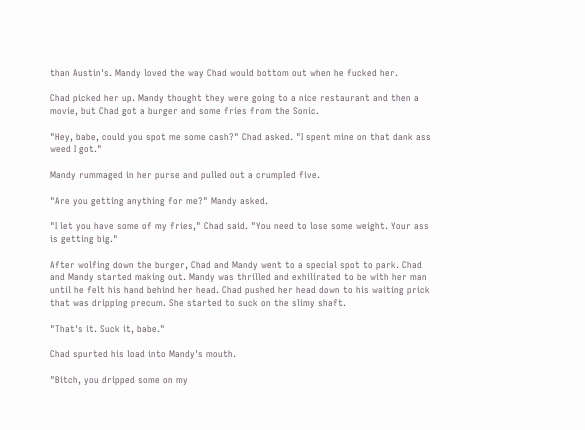than Austin's. Mandy loved the way Chad would bottom out when he fucked her.

Chad picked her up. Mandy thought they were going to a nice restaurant and then a movie, but Chad got a burger and some fries from the Sonic.

"Hey, babe, could you spot me some cash?" Chad asked. "I spent mine on that dank ass weed I got."

Mandy rummaged in her purse and pulled out a crumpled five.

"Are you getting anything for me?" Mandy asked.

"I let you have some of my fries," Chad said. "You need to lose some weight. Your ass is getting big."

After wolfing down the burger, Chad and Mandy went to a special spot to park. Chad and Mandy started making out. Mandy was thrilled and exhilirated to be with her man until he felt his hand behind her head. Chad pushed her head down to his waiting prick that was dripping precum. She started to suck on the slimy shaft.

"That's it. Suck it, babe."

Chad spurted his load into Mandy's mouth.

"Bitch, you dripped some on my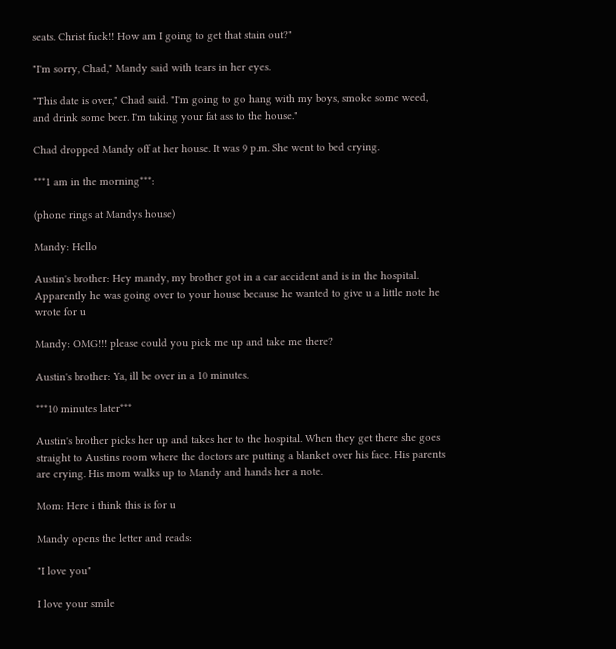seats. Christ fuck!! How am I going to get that stain out?"

"I'm sorry, Chad," Mandy said with tears in her eyes.

"This date is over," Chad said. "I'm going to go hang with my boys, smoke some weed, and drink some beer. I'm taking your fat ass to the house."

Chad dropped Mandy off at her house. It was 9 p.m. She went to bed crying.

***1 am in the morning***:

(phone rings at Mandys house)

Mandy: Hello

Austin's brother: Hey mandy, my brother got in a car accident and is in the hospital. Apparently he was going over to your house because he wanted to give u a little note he wrote for u

Mandy: OMG!!! please could you pick me up and take me there?

Austin's brother: Ya, ill be over in a 10 minutes.

***10 minutes later***

Austin's brother picks her up and takes her to the hospital. When they get there she goes straight to Austins room where the doctors are putting a blanket over his face. His parents are crying. His mom walks up to Mandy and hands her a note.

Mom: Here i think this is for u

Mandy opens the letter and reads:

"I love you"

I love your smile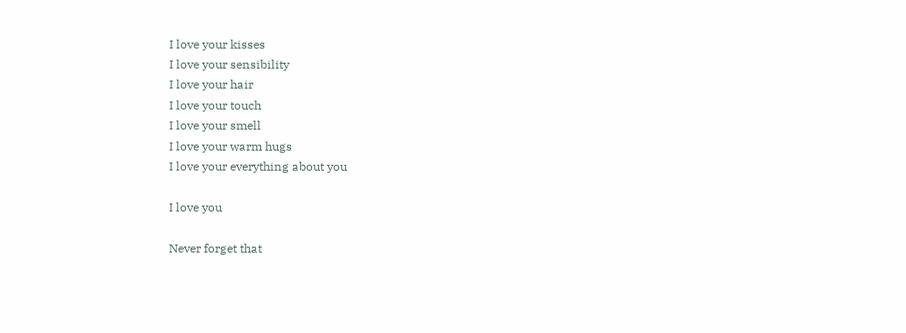I love your kisses
I love your sensibility
I love your hair
I love your touch
I love your smell
I love your warm hugs
I love your everything about you

I love you

Never forget that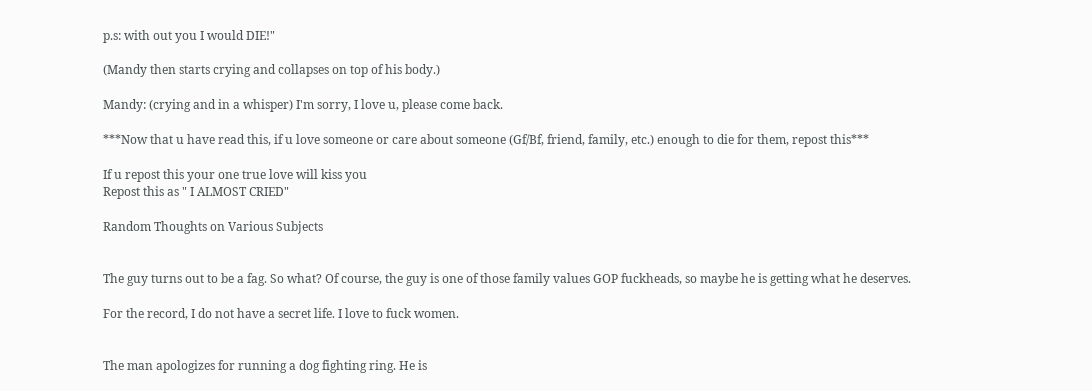p.s: with out you I would DIE!"

(Mandy then starts crying and collapses on top of his body.)

Mandy: (crying and in a whisper) I'm sorry, I love u, please come back.

***Now that u have read this, if u love someone or care about someone (Gf/Bf, friend, family, etc.) enough to die for them, repost this***

If u repost this your one true love will kiss you
Repost this as " I ALMOST CRIED"

Random Thoughts on Various Subjects


The guy turns out to be a fag. So what? Of course, the guy is one of those family values GOP fuckheads, so maybe he is getting what he deserves.

For the record, I do not have a secret life. I love to fuck women.


The man apologizes for running a dog fighting ring. He is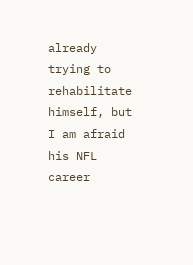already trying to rehabilitate himself, but I am afraid his NFL career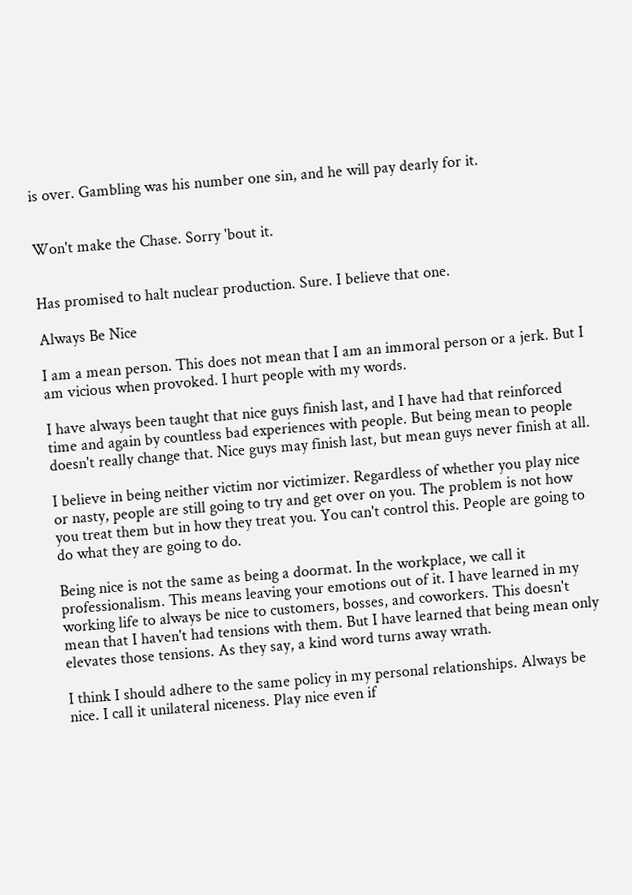is over. Gambling was his number one sin, and he will pay dearly for it.


Won't make the Chase. Sorry 'bout it.


Has promised to halt nuclear production. Sure. I believe that one.

Always Be Nice

I am a mean person. This does not mean that I am an immoral person or a jerk. But I am vicious when provoked. I hurt people with my words.

I have always been taught that nice guys finish last, and I have had that reinforced time and again by countless bad experiences with people. But being mean to people doesn't really change that. Nice guys may finish last, but mean guys never finish at all.

I believe in being neither victim nor victimizer. Regardless of whether you play nice or nasty, people are still going to try and get over on you. The problem is not how you treat them but in how they treat you. You can't control this. People are going to do what they are going to do.

Being nice is not the same as being a doormat. In the workplace, we call it professionalism. This means leaving your emotions out of it. I have learned in my working life to always be nice to customers, bosses, and coworkers. This doesn't mean that I haven't had tensions with them. But I have learned that being mean only elevates those tensions. As they say, a kind word turns away wrath.

I think I should adhere to the same policy in my personal relationships. Always be nice. I call it unilateral niceness. Play nice even if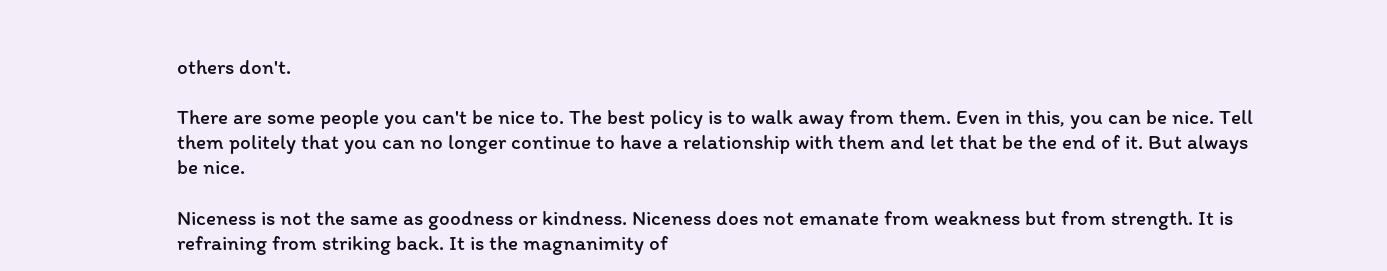others don't.

There are some people you can't be nice to. The best policy is to walk away from them. Even in this, you can be nice. Tell them politely that you can no longer continue to have a relationship with them and let that be the end of it. But always be nice.

Niceness is not the same as goodness or kindness. Niceness does not emanate from weakness but from strength. It is refraining from striking back. It is the magnanimity of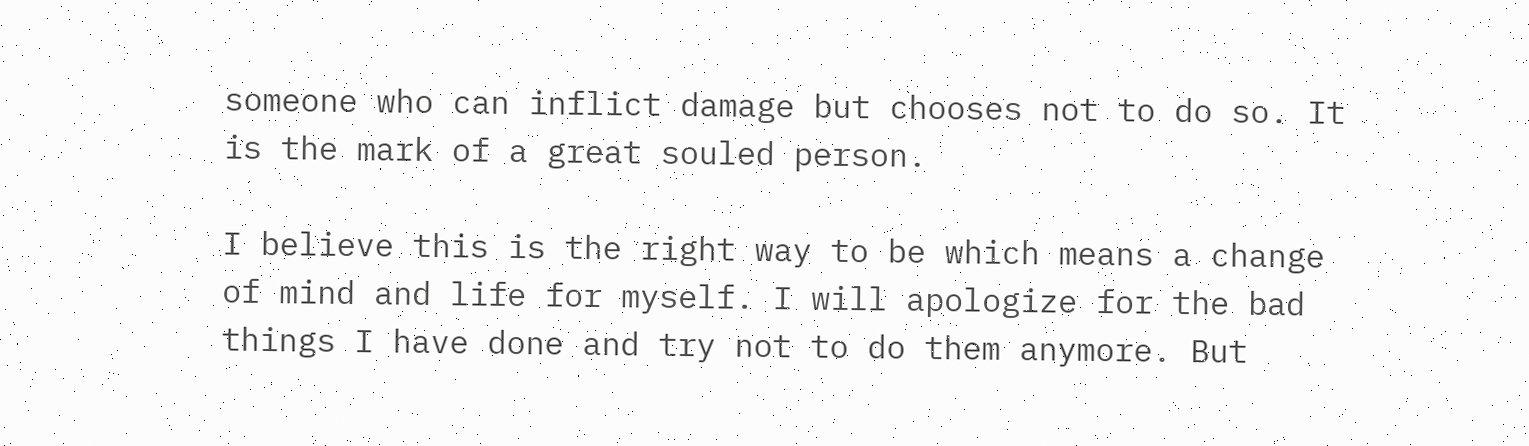someone who can inflict damage but chooses not to do so. It is the mark of a great souled person.

I believe this is the right way to be which means a change of mind and life for myself. I will apologize for the bad things I have done and try not to do them anymore. But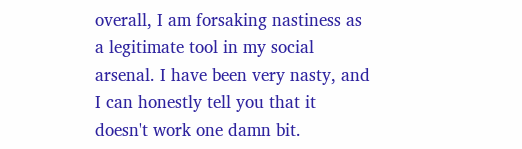overall, I am forsaking nastiness as a legitimate tool in my social arsenal. I have been very nasty, and I can honestly tell you that it doesn't work one damn bit.